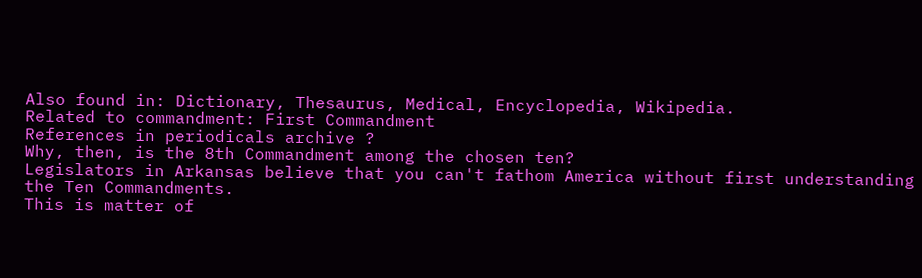Also found in: Dictionary, Thesaurus, Medical, Encyclopedia, Wikipedia.
Related to commandment: First Commandment
References in periodicals archive ?
Why, then, is the 8th Commandment among the chosen ten?
Legislators in Arkansas believe that you can't fathom America without first understanding the Ten Commandments.
This is matter of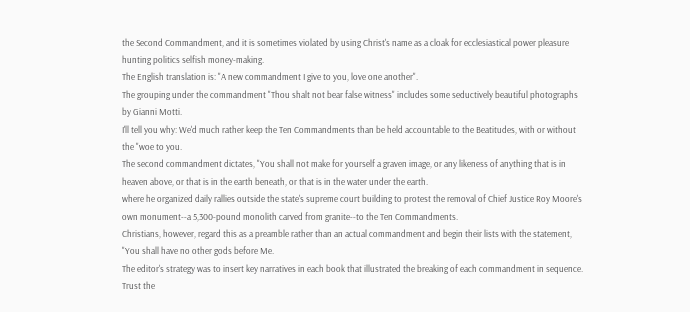the Second Commandment, and it is sometimes violated by using Christ's name as a cloak for ecclesiastical power pleasure hunting politics selfish money-making.
The English translation is: "A new commandment I give to you, love one another".
The grouping under the commandment "Thou shalt not bear false witness" includes some seductively beautiful photographs by Gianni Motti.
I'll tell you why: We'd much rather keep the Ten Commandments than be held accountable to the Beatitudes, with or without the "woe to you.
The second commandment dictates, "You shall not make for yourself a graven image, or any likeness of anything that is in heaven above, or that is in the earth beneath, or that is in the water under the earth.
where he organized daily rallies outside the state's supreme court building to protest the removal of Chief Justice Roy Moore's own monument--a 5,300-pound monolith carved from granite--to the Ten Commandments.
Christians, however, regard this as a preamble rather than an actual commandment and begin their lists with the statement, "You shall have no other gods before Me.
The editor's strategy was to insert key narratives in each book that illustrated the breaking of each commandment in sequence.
Trust the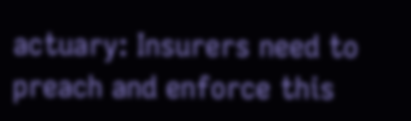actuary: Insurers need to preach and enforce this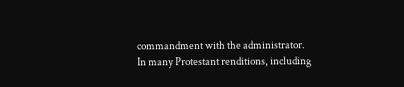commandment with the administrator.
In many Protestant renditions, including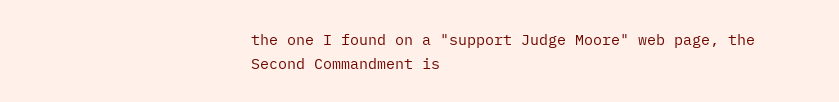the one I found on a "support Judge Moore" web page, the Second Commandment is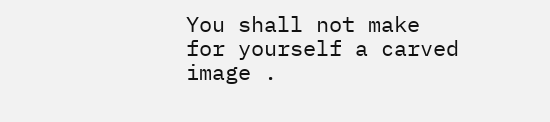You shall not make for yourself a carved image .